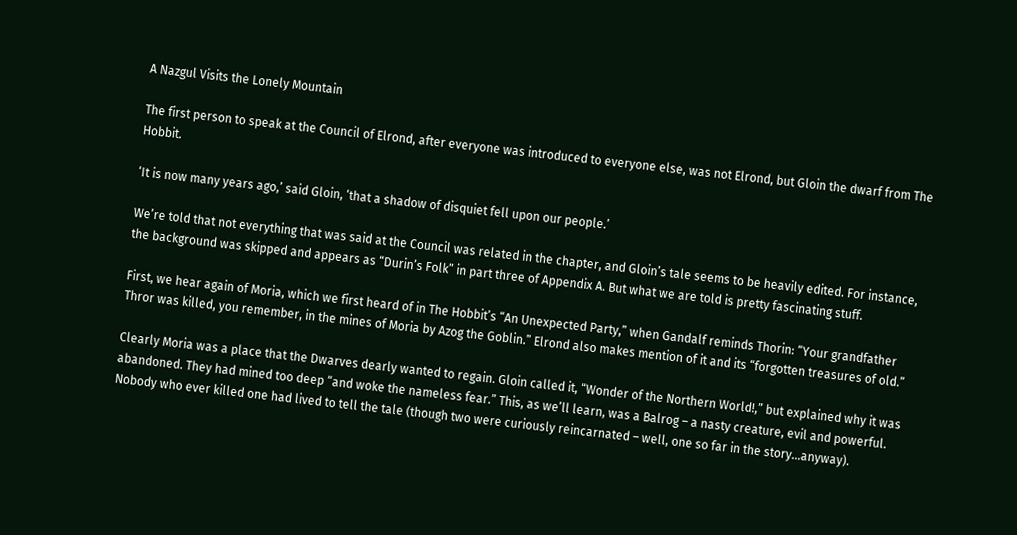A Nazgul Visits the Lonely Mountain

The first person to speak at the Council of Elrond, after everyone was introduced to everyone else, was not Elrond, but Gloin the dwarf from The Hobbit.

‘It is now many years ago,’ said Gloin, ‘that a shadow of disquiet fell upon our people.’

We’re told that not everything that was said at the Council was related in the chapter, and Gloin’s tale seems to be heavily edited. For instance, the background was skipped and appears as “Durin’s Folk” in part three of Appendix A. But what we are told is pretty fascinating stuff.

First, we hear again of Moria, which we first heard of in The Hobbit’s “An Unexpected Party,” when Gandalf reminds Thorin: “Your grandfather Thror was killed, you remember, in the mines of Moria by Azog the Goblin.” Elrond also makes mention of it and its “forgotten treasures of old.”

Clearly Moria was a place that the Dwarves dearly wanted to regain. Gloin called it, “Wonder of the Northern World!,” but explained why it was abandoned. They had mined too deep “and woke the nameless fear.” This, as we’ll learn, was a Balrog – a nasty creature, evil and powerful. Nobody who ever killed one had lived to tell the tale (though two were curiously reincarnated – well, one so far in the story…anyway).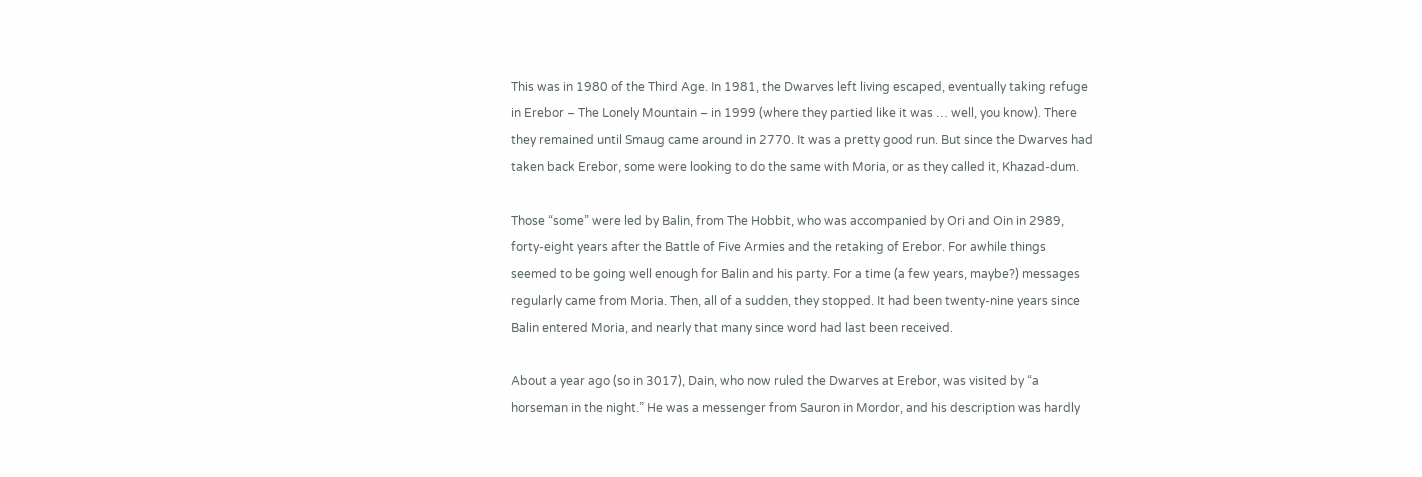This was in 1980 of the Third Age. In 1981, the Dwarves left living escaped, eventually taking refuge in Erebor – The Lonely Mountain – in 1999 (where they partied like it was … well, you know). There they remained until Smaug came around in 2770. It was a pretty good run. But since the Dwarves had taken back Erebor, some were looking to do the same with Moria, or as they called it, Khazad-dum.

Those “some” were led by Balin, from The Hobbit, who was accompanied by Ori and Oin in 2989, forty-eight years after the Battle of Five Armies and the retaking of Erebor. For awhile things seemed to be going well enough for Balin and his party. For a time (a few years, maybe?) messages regularly came from Moria. Then, all of a sudden, they stopped. It had been twenty-nine years since Balin entered Moria, and nearly that many since word had last been received.

About a year ago (so in 3017), Dain, who now ruled the Dwarves at Erebor, was visited by “a horseman in the night.” He was a messenger from Sauron in Mordor, and his description was hardly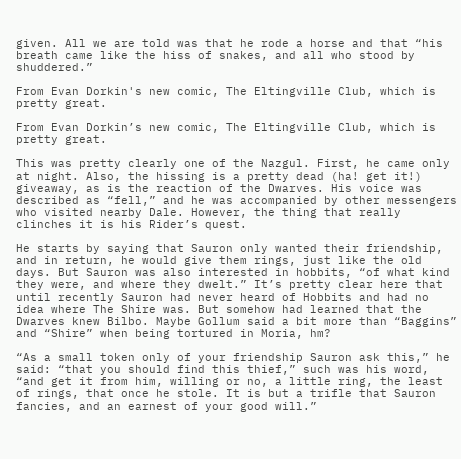given. All we are told was that he rode a horse and that “his breath came like the hiss of snakes, and all who stood by shuddered.”

From Evan Dorkin's new comic, The Eltingville Club, which is pretty great.

From Evan Dorkin’s new comic, The Eltingville Club, which is pretty great.

This was pretty clearly one of the Nazgul. First, he came only at night. Also, the hissing is a pretty dead (ha! get it!) giveaway, as is the reaction of the Dwarves. His voice was described as “fell,” and he was accompanied by other messengers who visited nearby Dale. However, the thing that really clinches it is his Rider’s quest.

He starts by saying that Sauron only wanted their friendship, and in return, he would give them rings, just like the old days. But Sauron was also interested in hobbits, “of what kind they were, and where they dwelt.” It’s pretty clear here that until recently Sauron had never heard of Hobbits and had no idea where The Shire was. But somehow had learned that the Dwarves knew Bilbo. Maybe Gollum said a bit more than “Baggins” and “Shire” when being tortured in Moria, hm?

“As a small token only of your friendship Sauron ask this,” he said: “that you should find this thief,” such was his word, “and get it from him, willing or no, a little ring, the least of rings, that once he stole. It is but a trifle that Sauron fancies, and an earnest of your good will.”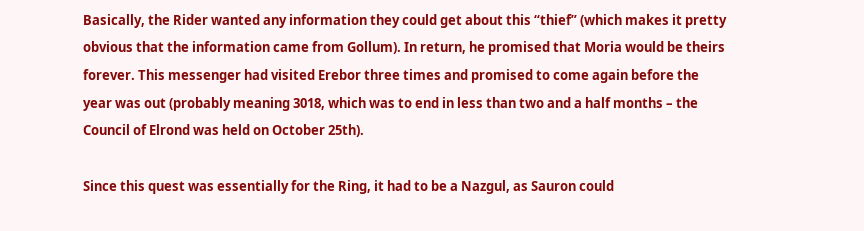Basically, the Rider wanted any information they could get about this “thief” (which makes it pretty obvious that the information came from Gollum). In return, he promised that Moria would be theirs forever. This messenger had visited Erebor three times and promised to come again before the year was out (probably meaning 3018, which was to end in less than two and a half months – the Council of Elrond was held on October 25th).

Since this quest was essentially for the Ring, it had to be a Nazgul, as Sauron could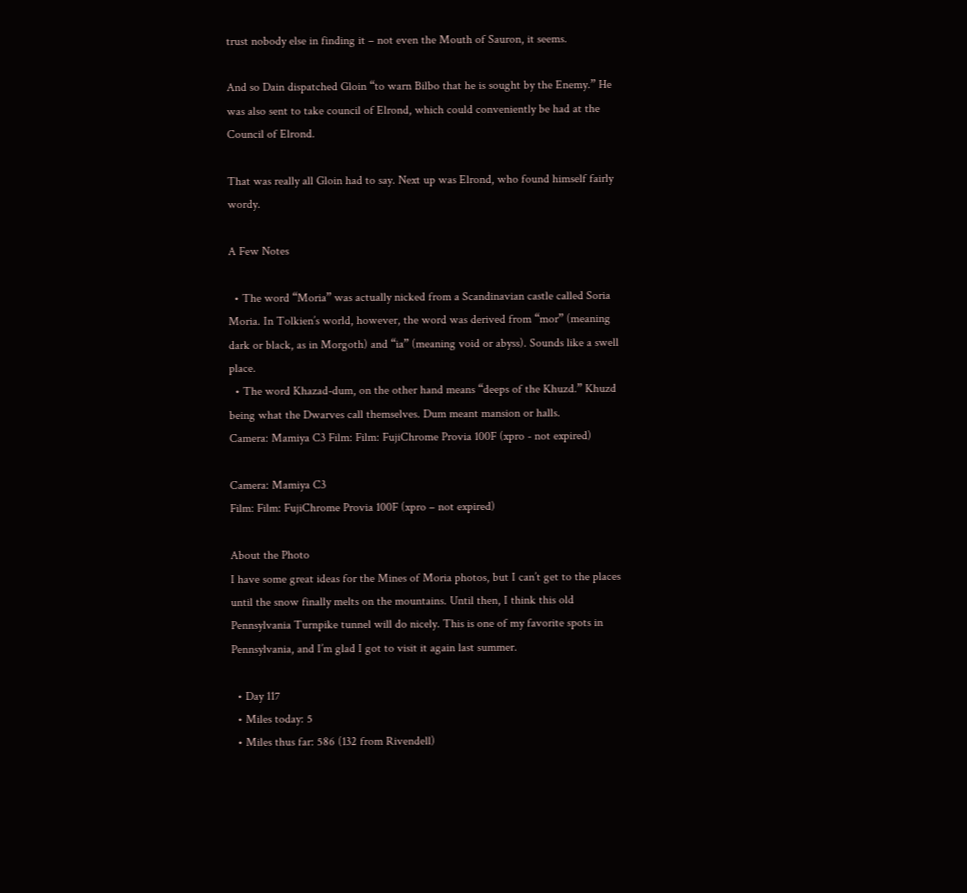trust nobody else in finding it – not even the Mouth of Sauron, it seems.

And so Dain dispatched Gloin “to warn Bilbo that he is sought by the Enemy.” He was also sent to take council of Elrond, which could conveniently be had at the Council of Elrond.

That was really all Gloin had to say. Next up was Elrond, who found himself fairly wordy.

A Few Notes

  • The word “Moria” was actually nicked from a Scandinavian castle called Soria Moria. In Tolkien’s world, however, the word was derived from “mor” (meaning dark or black, as in Morgoth) and “ia” (meaning void or abyss). Sounds like a swell place.
  • The word Khazad-dum, on the other hand means “deeps of the Khuzd.” Khuzd being what the Dwarves call themselves. Dum meant mansion or halls.
Camera: Mamiya C3 Film: Film: FujiChrome Provia 100F (xpro - not expired)

Camera: Mamiya C3
Film: Film: FujiChrome Provia 100F (xpro – not expired)

About the Photo
I have some great ideas for the Mines of Moria photos, but I can’t get to the places until the snow finally melts on the mountains. Until then, I think this old Pennsylvania Turnpike tunnel will do nicely. This is one of my favorite spots in Pennsylvania, and I’m glad I got to visit it again last summer.

  • Day 117
  • Miles today: 5
  • Miles thus far: 586 (132 from Rivendell)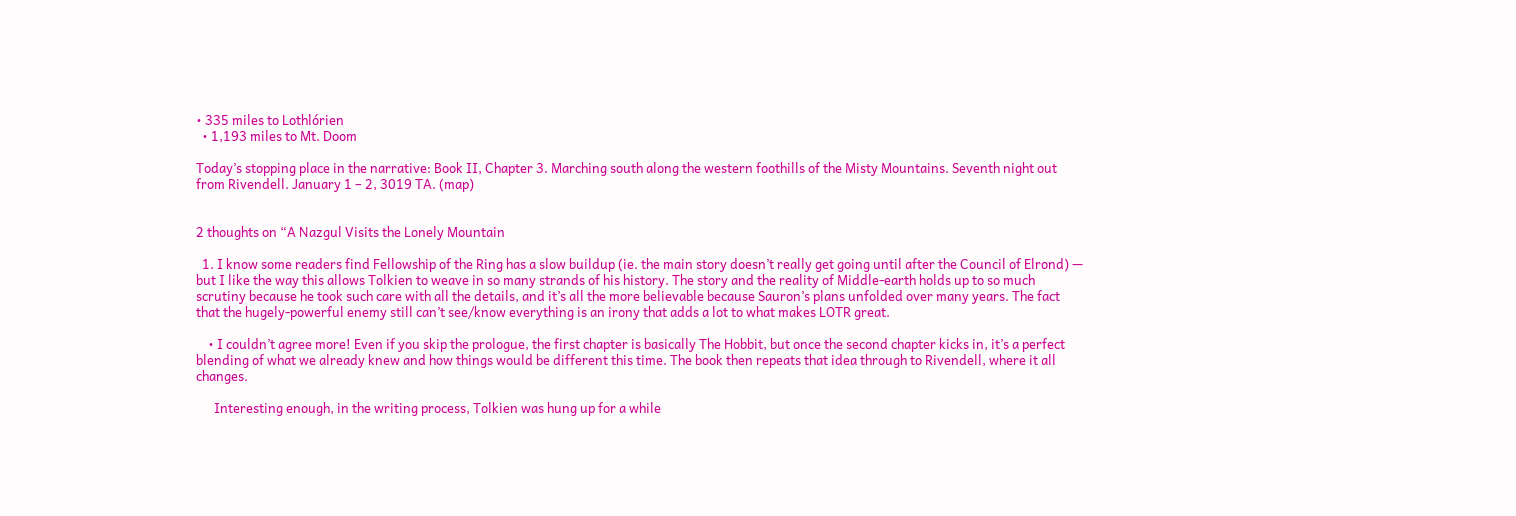• 335 miles to Lothlórien
  • 1,193 miles to Mt. Doom

Today’s stopping place in the narrative: Book II, Chapter 3. Marching south along the western foothills of the Misty Mountains. Seventh night out from Rivendell. January 1 – 2, 3019 TA. (map)


2 thoughts on “A Nazgul Visits the Lonely Mountain

  1. I know some readers find Fellowship of the Ring has a slow buildup (ie. the main story doesn’t really get going until after the Council of Elrond) — but I like the way this allows Tolkien to weave in so many strands of his history. The story and the reality of Middle-earth holds up to so much scrutiny because he took such care with all the details, and it’s all the more believable because Sauron’s plans unfolded over many years. The fact that the hugely-powerful enemy still can’t see/know everything is an irony that adds a lot to what makes LOTR great.

    • I couldn’t agree more! Even if you skip the prologue, the first chapter is basically The Hobbit, but once the second chapter kicks in, it’s a perfect blending of what we already knew and how things would be different this time. The book then repeats that idea through to Rivendell, where it all changes.

      Interesting enough, in the writing process, Tolkien was hung up for a while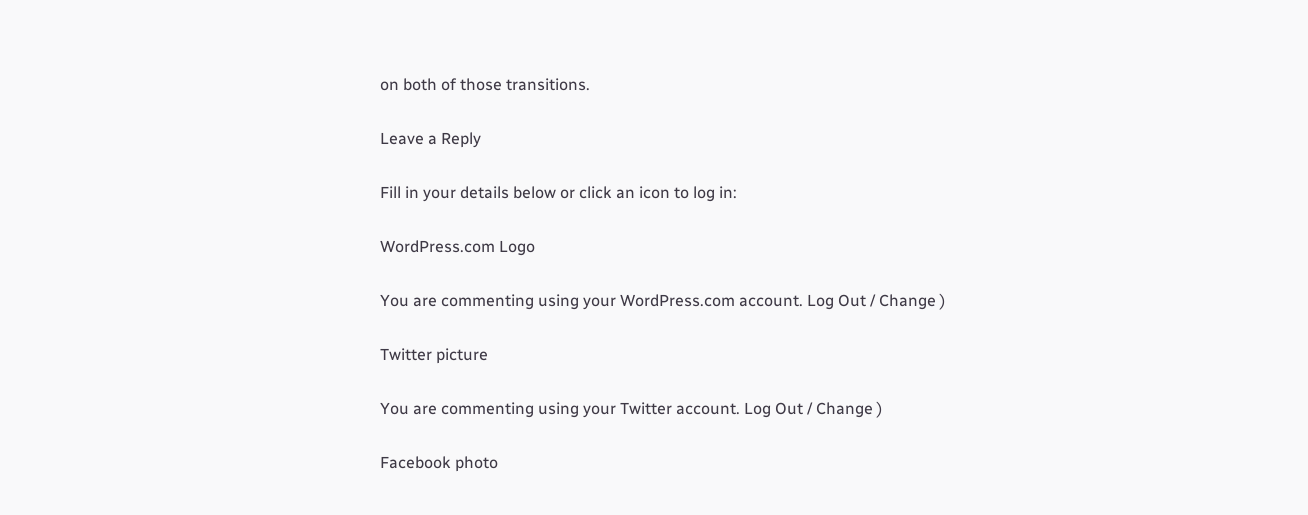on both of those transitions.

Leave a Reply

Fill in your details below or click an icon to log in:

WordPress.com Logo

You are commenting using your WordPress.com account. Log Out / Change )

Twitter picture

You are commenting using your Twitter account. Log Out / Change )

Facebook photo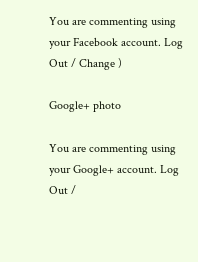You are commenting using your Facebook account. Log Out / Change )

Google+ photo

You are commenting using your Google+ account. Log Out /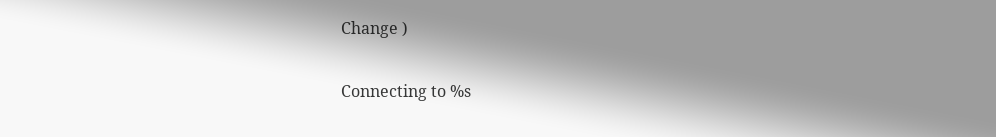Change )

Connecting to %s